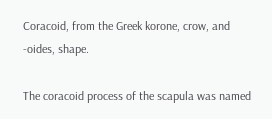Coracoid, from the Greek korone, crow, and -oides, shape.

The coracoid process of the scapula was named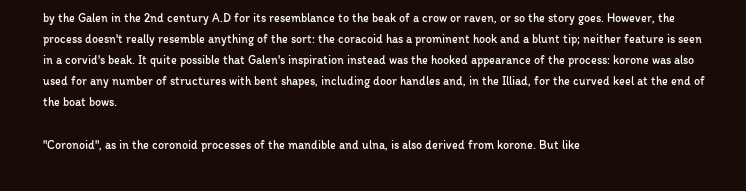by the Galen in the 2nd century A.D for its resemblance to the beak of a crow or raven, or so the story goes. However, the process doesn't really resemble anything of the sort: the coracoid has a prominent hook and a blunt tip; neither feature is seen in a corvid's beak. It quite possible that Galen's inspiration instead was the hooked appearance of the process: korone was also used for any number of structures with bent shapes, including door handles and, in the Illiad, for the curved keel at the end of the boat bows.

"Coronoid", as in the coronoid processes of the mandible and ulna, is also derived from korone. But like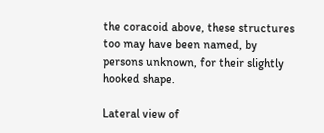the coracoid above, these structures too may have been named, by persons unknown, for their slightly hooked shape.

Lateral view of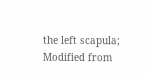the left scapula;
Modified from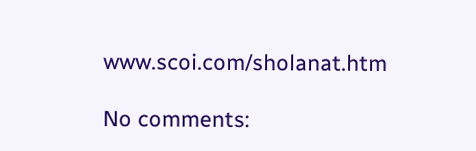www.scoi.com/sholanat.htm

No comments: